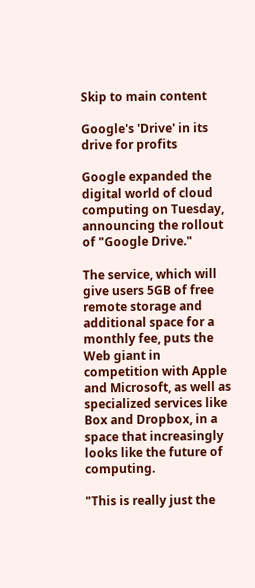Skip to main content

Google's 'Drive' in its drive for profits

Google expanded the digital world of cloud computing on Tuesday, announcing the rollout of "Google Drive."

The service, which will give users 5GB of free remote storage and additional space for a monthly fee, puts the Web giant in competition with Apple and Microsoft, as well as specialized services like Box and Dropbox, in a space that increasingly looks like the future of computing.

"This is really just the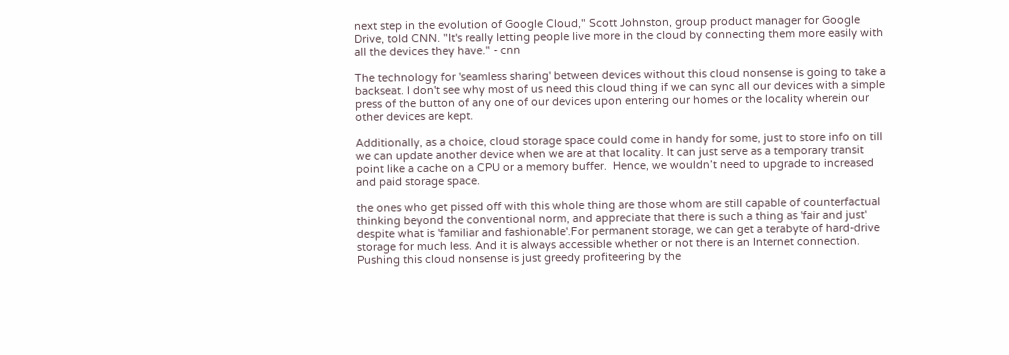next step in the evolution of Google Cloud," Scott Johnston, group product manager for Google Drive, told CNN. "It's really letting people live more in the cloud by connecting them more easily with all the devices they have." - cnn

The technology for 'seamless sharing' between devices without this cloud nonsense is going to take a backseat. I don't see why most of us need this cloud thing if we can sync all our devices with a simple press of the button of any one of our devices upon entering our homes or the locality wherein our other devices are kept.

Additionally, as a choice, cloud storage space could come in handy for some, just to store info on till we can update another device when we are at that locality. It can just serve as a temporary transit point like a cache on a CPU or a memory buffer.  Hence, we wouldn’t need to upgrade to increased and paid storage space.

the ones who get pissed off with this whole thing are those whom are still capable of counterfactual thinking beyond the conventional norm, and appreciate that there is such a thing as 'fair and just' despite what is 'familiar and fashionable'.For permanent storage, we can get a terabyte of hard-drive storage for much less. And it is always accessible whether or not there is an Internet connection.  Pushing this cloud nonsense is just greedy profiteering by the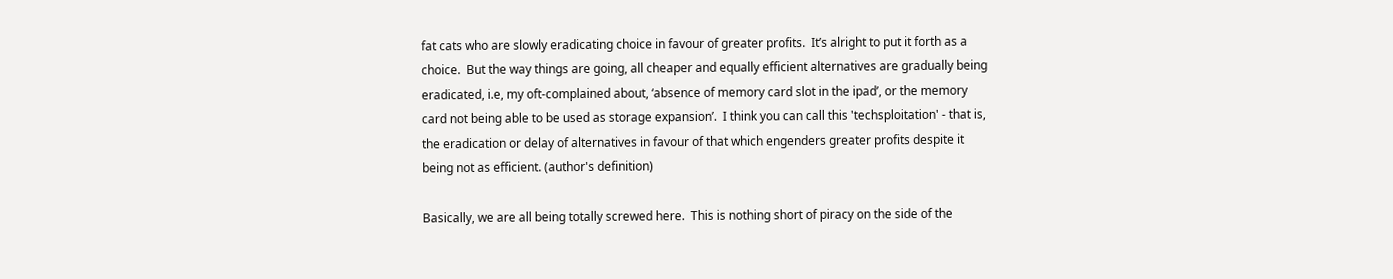fat cats who are slowly eradicating choice in favour of greater profits.  It’s alright to put it forth as a choice.  But the way things are going, all cheaper and equally efficient alternatives are gradually being eradicated, i.e, my oft-complained about, ‘absence of memory card slot in the ipad’, or the memory card not being able to be used as storage expansion’.  I think you can call this 'techsploitation' - that is, the eradication or delay of alternatives in favour of that which engenders greater profits despite it being not as efficient. (author's definition)

Basically, we are all being totally screwed here.  This is nothing short of piracy on the side of the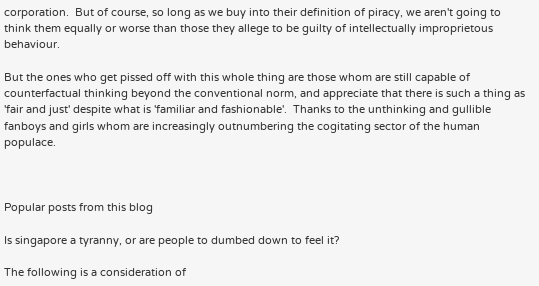corporation.  But of course, so long as we buy into their definition of piracy, we aren't going to think them equally or worse than those they allege to be guilty of intellectually improprietous behaviour.

But the ones who get pissed off with this whole thing are those whom are still capable of counterfactual thinking beyond the conventional norm, and appreciate that there is such a thing as 'fair and just' despite what is 'familiar and fashionable'.  Thanks to the unthinking and gullible fanboys and girls whom are increasingly outnumbering the cogitating sector of the human populace.



Popular posts from this blog

Is singapore a tyranny, or are people to dumbed down to feel it?

The following is a consideration of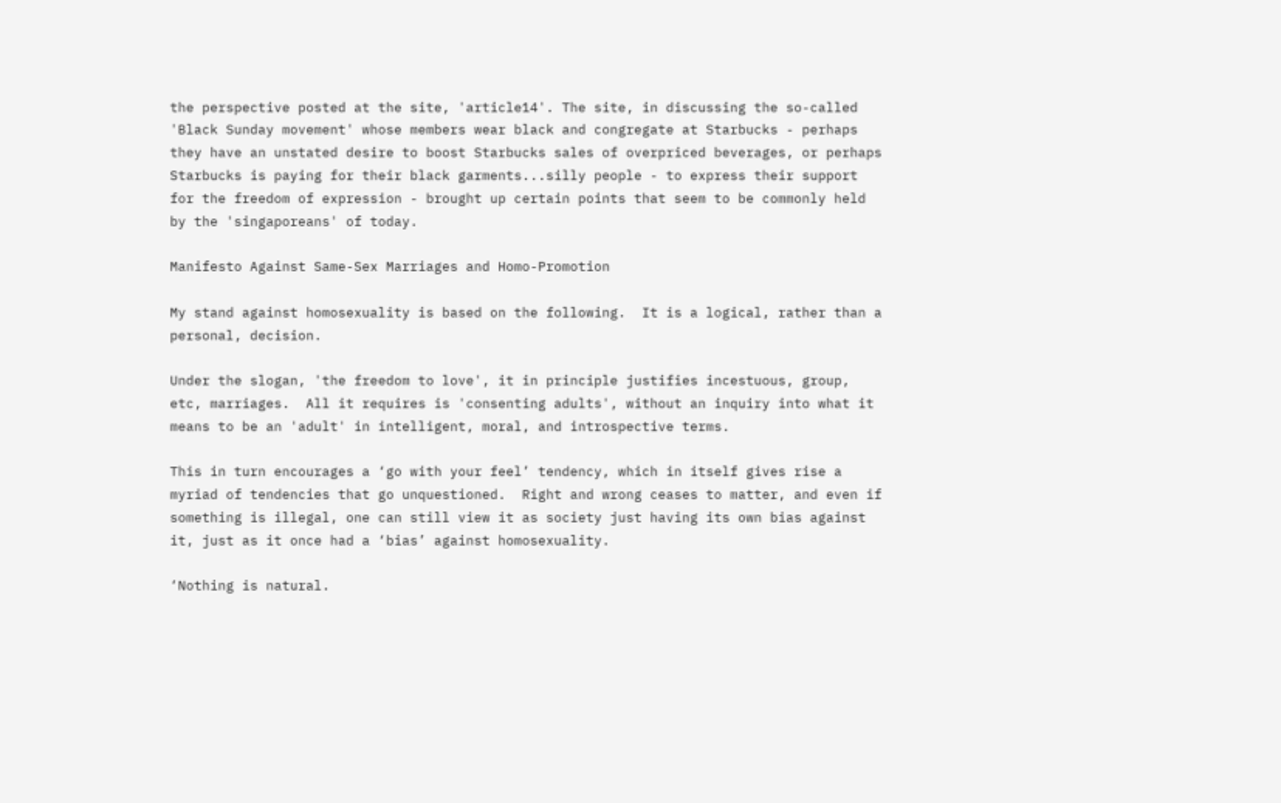the perspective posted at the site, 'article14'. The site, in discussing the so-called 'Black Sunday movement' whose members wear black and congregate at Starbucks - perhaps they have an unstated desire to boost Starbucks sales of overpriced beverages, or perhaps Starbucks is paying for their black garments...silly people - to express their support for the freedom of expression - brought up certain points that seem to be commonly held by the 'singaporeans' of today.

Manifesto Against Same-Sex Marriages and Homo-Promotion

My stand against homosexuality is based on the following.  It is a logical, rather than a personal, decision.

Under the slogan, 'the freedom to love', it in principle justifies incestuous, group, etc, marriages.  All it requires is 'consenting adults', without an inquiry into what it means to be an 'adult' in intelligent, moral, and introspective terms.

This in turn encourages a ‘go with your feel’ tendency, which in itself gives rise a myriad of tendencies that go unquestioned.  Right and wrong ceases to matter, and even if something is illegal, one can still view it as society just having its own bias against it, just as it once had a ‘bias’ against homosexuality.

‘Nothing is natural.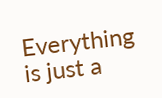Everything is just a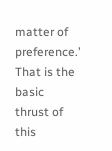matter of preference.’  That is the basic thrust of this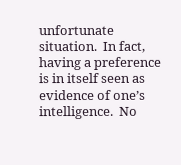unfortunate situation.  In fact, having a preference is in itself seen as evidence of one’s intelligence.  No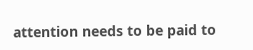attention needs to be paid to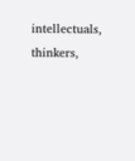intellectuals, thinkers,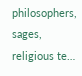philosophers, sages, religious te…